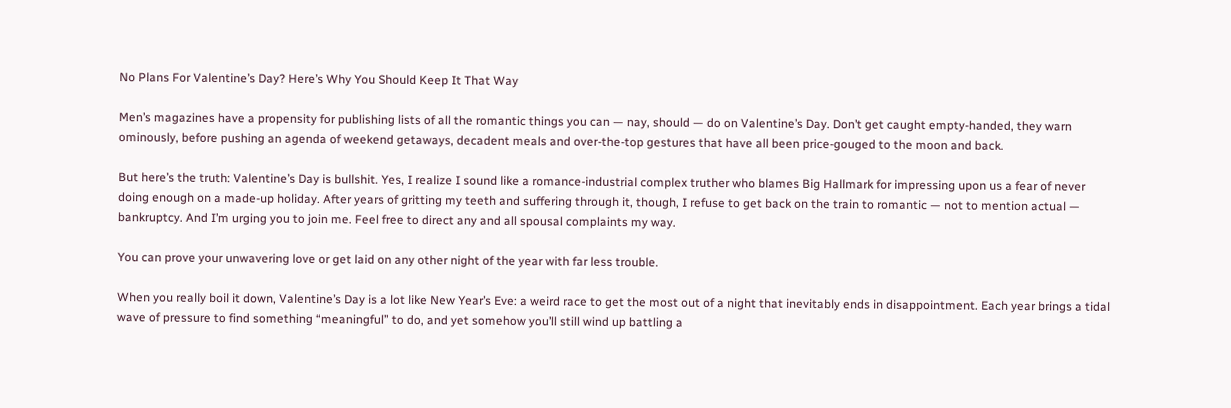No Plans For Valentine’s Day? Here’s Why You Should Keep It That Way

Men’s magazines have a propensity for publishing lists of all the romantic things you can — nay, should — do on Valentine’s Day. Don’t get caught empty-handed, they warn ominously, before pushing an agenda of weekend getaways, decadent meals and over-the-top gestures that have all been price-gouged to the moon and back.

But here’s the truth: Valentine’s Day is bullshit. Yes, I realize I sound like a romance-industrial complex truther who blames Big Hallmark for impressing upon us a fear of never doing enough on a made-up holiday. After years of gritting my teeth and suffering through it, though, I refuse to get back on the train to romantic — not to mention actual — bankruptcy. And I’m urging you to join me. Feel free to direct any and all spousal complaints my way.

You can prove your unwavering love or get laid on any other night of the year with far less trouble.

When you really boil it down, Valentine’s Day is a lot like New Year’s Eve: a weird race to get the most out of a night that inevitably ends in disappointment. Each year brings a tidal wave of pressure to find something “meaningful” to do, and yet somehow you’ll still wind up battling a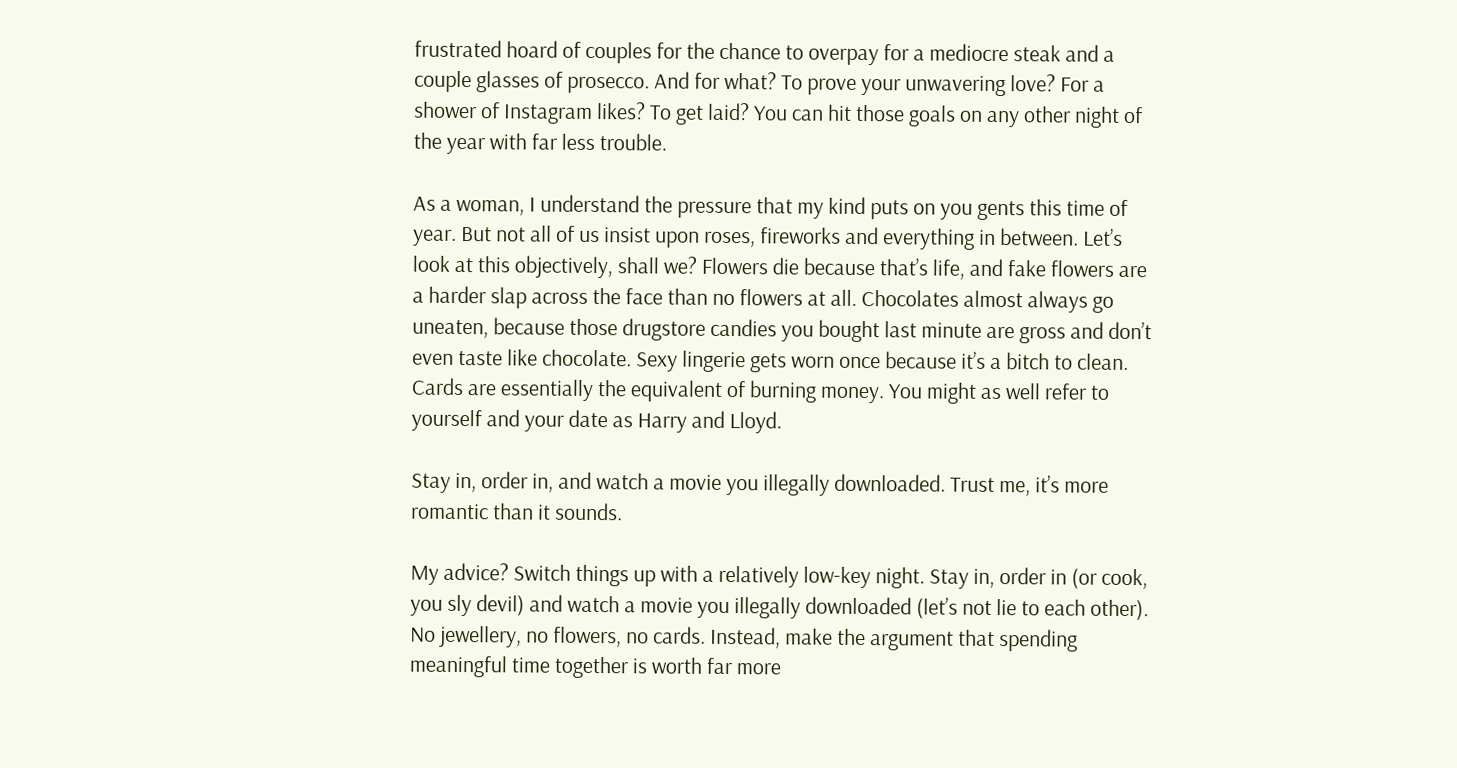frustrated hoard of couples for the chance to overpay for a mediocre steak and a couple glasses of prosecco. And for what? To prove your unwavering love? For a shower of Instagram likes? To get laid? You can hit those goals on any other night of the year with far less trouble.

As a woman, I understand the pressure that my kind puts on you gents this time of year. But not all of us insist upon roses, fireworks and everything in between. Let’s look at this objectively, shall we? Flowers die because that’s life, and fake flowers are a harder slap across the face than no flowers at all. Chocolates almost always go uneaten, because those drugstore candies you bought last minute are gross and don’t even taste like chocolate. Sexy lingerie gets worn once because it’s a bitch to clean. Cards are essentially the equivalent of burning money. You might as well refer to yourself and your date as Harry and Lloyd.

Stay in, order in, and watch a movie you illegally downloaded. Trust me, it’s more romantic than it sounds.

My advice? Switch things up with a relatively low-key night. Stay in, order in (or cook, you sly devil) and watch a movie you illegally downloaded (let’s not lie to each other). No jewellery, no flowers, no cards. Instead, make the argument that spending meaningful time together is worth far more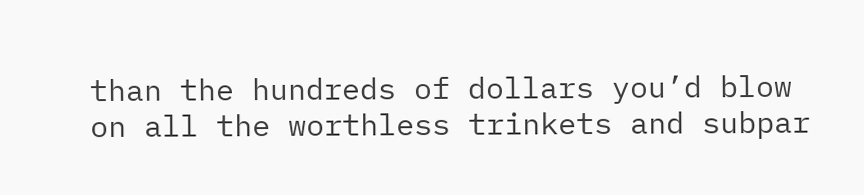than the hundreds of dollars you’d blow on all the worthless trinkets and subpar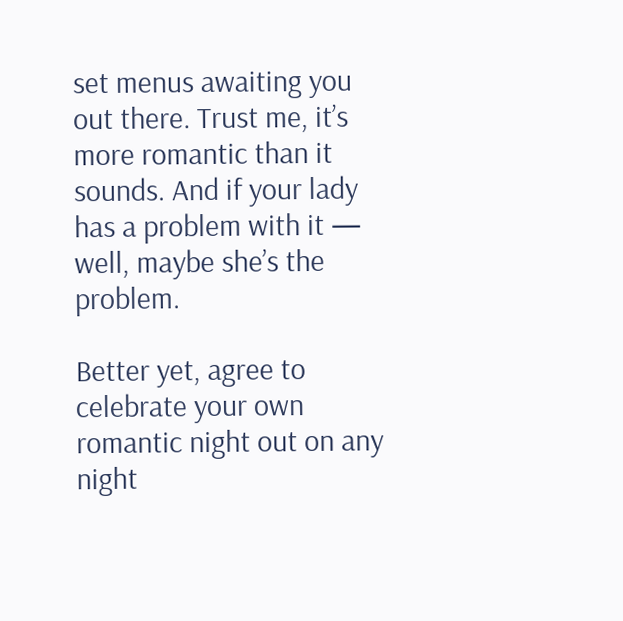set menus awaiting you out there. Trust me, it’s more romantic than it sounds. And if your lady has a problem with it — well, maybe she’s the problem.

Better yet, agree to celebrate your own romantic night out on any night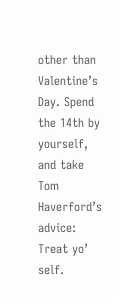other than Valentine’s Day. Spend the 14th by yourself, and take Tom Haverford’s advice: Treat yo’ self.